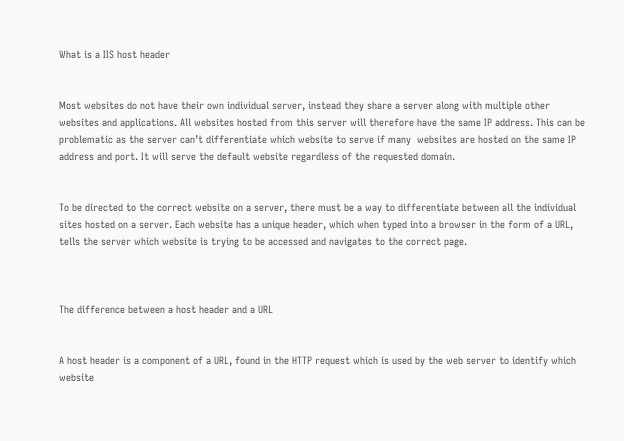What is a IIS host header


Most websites do not have their own individual server, instead they share a server along with multiple other websites and applications. All websites hosted from this server will therefore have the same IP address. This can be problematic as the server can’t differentiate which website to serve if many  websites are hosted on the same IP address and port. It will serve the default website regardless of the requested domain.


To be directed to the correct website on a server, there must be a way to differentiate between all the individual sites hosted on a server. Each website has a unique header, which when typed into a browser in the form of a URL, tells the server which website is trying to be accessed and navigates to the correct page.



The difference between a host header and a URL


A host header is a component of a URL, found in the HTTP request which is used by the web server to identify which website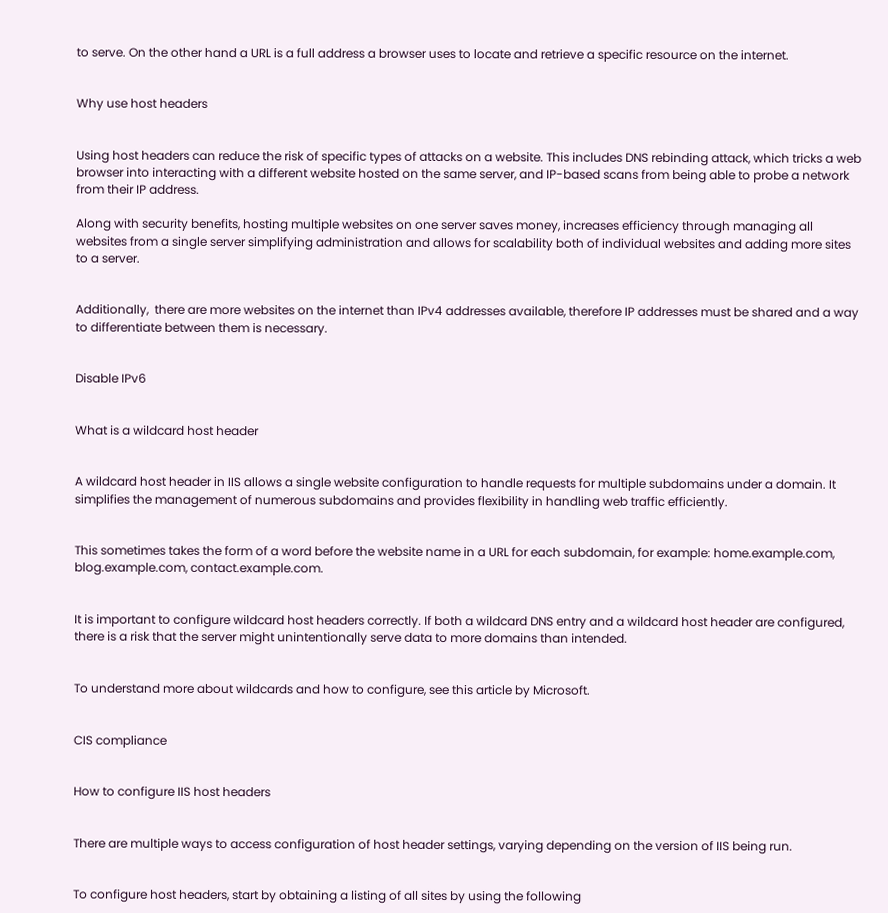to serve. On the other hand a URL is a full address a browser uses to locate and retrieve a specific resource on the internet.


Why use host headers


Using host headers can reduce the risk of specific types of attacks on a website. This includes DNS rebinding attack, which tricks a web browser into interacting with a different website hosted on the same server, and IP-based scans from being able to probe a network from their IP address.

Along with security benefits, hosting multiple websites on one server saves money, increases efficiency through managing all websites from a single server simplifying administration and allows for scalability both of individual websites and adding more sites to a server.


Additionally,  there are more websites on the internet than IPv4 addresses available, therefore IP addresses must be shared and a way to differentiate between them is necessary.


Disable IPv6


What is a wildcard host header


A wildcard host header in IIS allows a single website configuration to handle requests for multiple subdomains under a domain. It simplifies the management of numerous subdomains and provides flexibility in handling web traffic efficiently.


This sometimes takes the form of a word before the website name in a URL for each subdomain, for example: home.example.com, blog.example.com, contact.example.com.


It is important to configure wildcard host headers correctly. If both a wildcard DNS entry and a wildcard host header are configured, there is a risk that the server might unintentionally serve data to more domains than intended.


To understand more about wildcards and how to configure, see this article by Microsoft.


CIS compliance


How to configure IIS host headers


There are multiple ways to access configuration of host header settings, varying depending on the version of IIS being run.


To configure host headers, start by obtaining a listing of all sites by using the following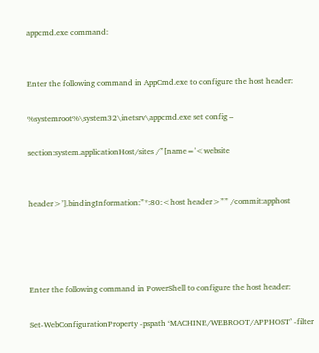appcmd.exe command:


Enter the following command in AppCmd.exe to configure the host header:

%systemroot%\system32\inetsrv\appcmd.exe set config –

section:system.applicationHost/sites /”[name='<website


header>’].bindingInformation:”*:80:<host header>”” /commit:apphost




Enter the following command in PowerShell to configure the host header:

Set-WebConfigurationProperty -pspath ‘MACHINE/WEBROOT/APPHOST’ -filter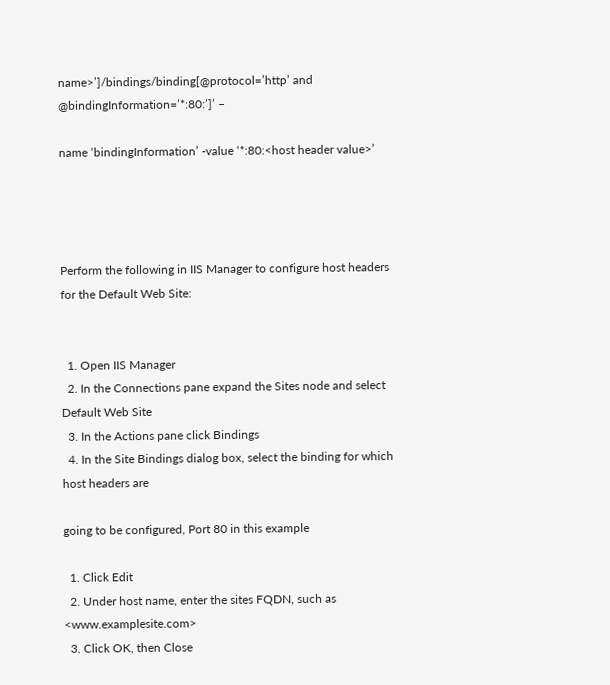name>’]/bindings/binding[@protocol=’http’ and @bindingInformation=’*:80:’]’ –

name ‘bindingInformation’ -value ‘*:80:<host header value>’




Perform the following in IIS Manager to configure host headers for the Default Web Site:


  1. Open IIS Manager
  2. In the Connections pane expand the Sites node and select Default Web Site
  3. In the Actions pane click Bindings
  4. In the Site Bindings dialog box, select the binding for which host headers are

going to be configured, Port 80 in this example

  1. Click Edit
  2. Under host name, enter the sites FQDN, such as <www.examplesite.com>
  3. Click OK, then Close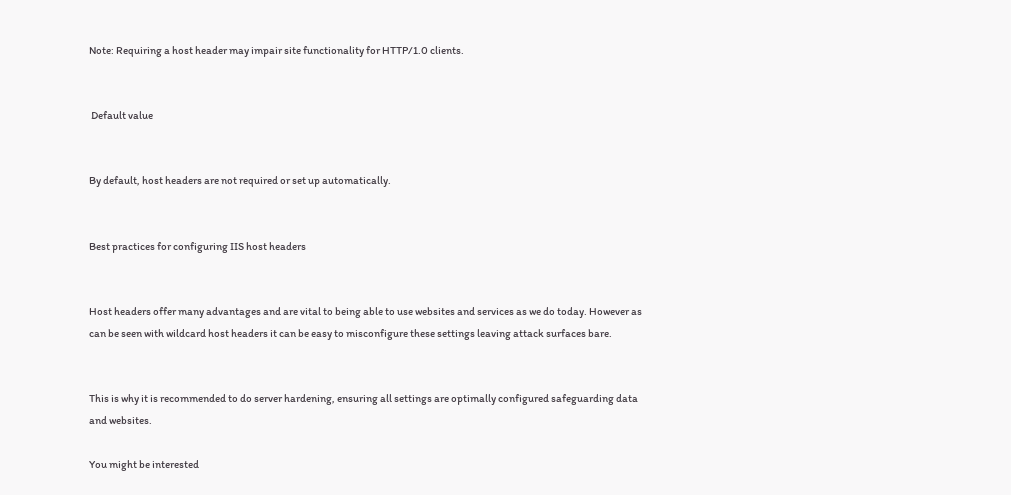Note: Requiring a host header may impair site functionality for HTTP/1.0 clients.


 Default value


By default, host headers are not required or set up automatically.


Best practices for configuring IIS host headers


Host headers offer many advantages and are vital to being able to use websites and services as we do today. However as can be seen with wildcard host headers it can be easy to misconfigure these settings leaving attack surfaces bare.


This is why it is recommended to do server hardening, ensuring all settings are optimally configured safeguarding data and websites.

You might be interested